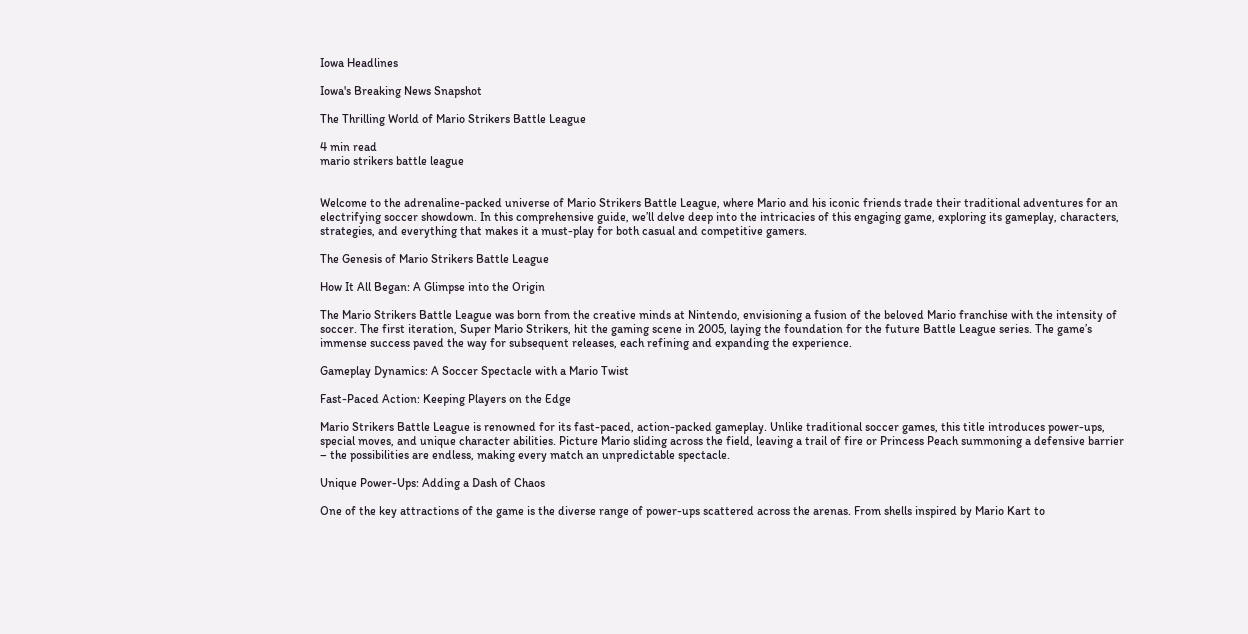Iowa Headlines

Iowa's Breaking News Snapshot

The Thrilling World of Mario Strikers Battle League

4 min read
mario strikers battle league


Welcome to the adrenaline-packed universe of Mario Strikers Battle League, where Mario and his iconic friends trade their traditional adventures for an electrifying soccer showdown. In this comprehensive guide, we’ll delve deep into the intricacies of this engaging game, exploring its gameplay, characters, strategies, and everything that makes it a must-play for both casual and competitive gamers.

The Genesis of Mario Strikers Battle League

How It All Began: A Glimpse into the Origin

The Mario Strikers Battle League was born from the creative minds at Nintendo, envisioning a fusion of the beloved Mario franchise with the intensity of soccer. The first iteration, Super Mario Strikers, hit the gaming scene in 2005, laying the foundation for the future Battle League series. The game’s immense success paved the way for subsequent releases, each refining and expanding the experience.

Gameplay Dynamics: A Soccer Spectacle with a Mario Twist

Fast-Paced Action: Keeping Players on the Edge

Mario Strikers Battle League is renowned for its fast-paced, action-packed gameplay. Unlike traditional soccer games, this title introduces power-ups, special moves, and unique character abilities. Picture Mario sliding across the field, leaving a trail of fire or Princess Peach summoning a defensive barrier – the possibilities are endless, making every match an unpredictable spectacle.

Unique Power-Ups: Adding a Dash of Chaos

One of the key attractions of the game is the diverse range of power-ups scattered across the arenas. From shells inspired by Mario Kart to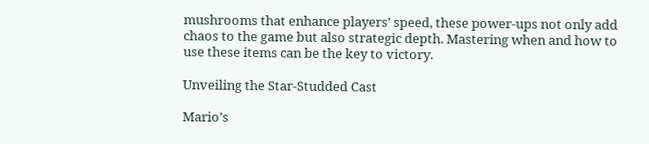mushrooms that enhance players’ speed, these power-ups not only add chaos to the game but also strategic depth. Mastering when and how to use these items can be the key to victory.

Unveiling the Star-Studded Cast

Mario’s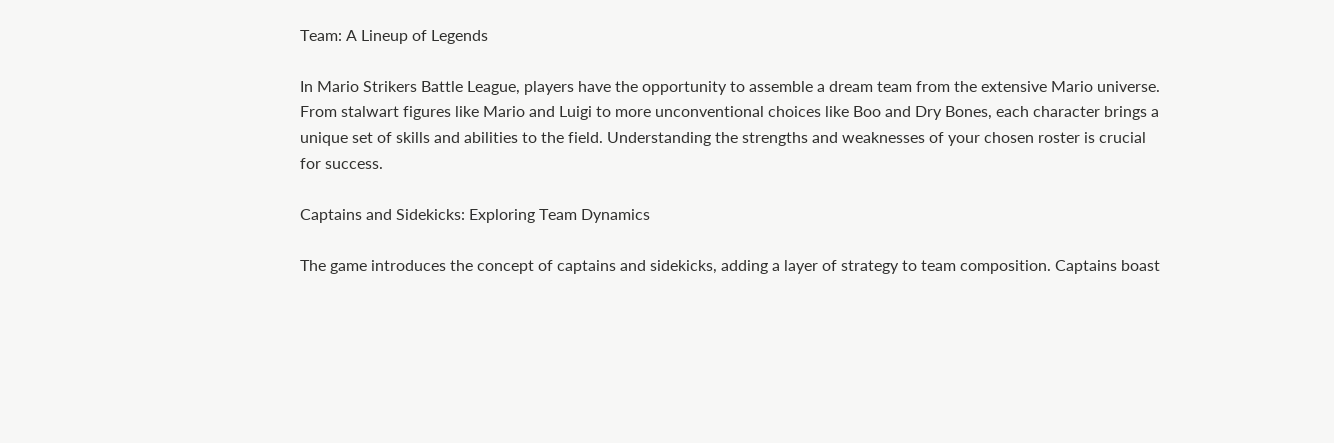Team: A Lineup of Legends

In Mario Strikers Battle League, players have the opportunity to assemble a dream team from the extensive Mario universe. From stalwart figures like Mario and Luigi to more unconventional choices like Boo and Dry Bones, each character brings a unique set of skills and abilities to the field. Understanding the strengths and weaknesses of your chosen roster is crucial for success.

Captains and Sidekicks: Exploring Team Dynamics

The game introduces the concept of captains and sidekicks, adding a layer of strategy to team composition. Captains boast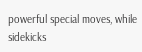powerful special moves, while sidekicks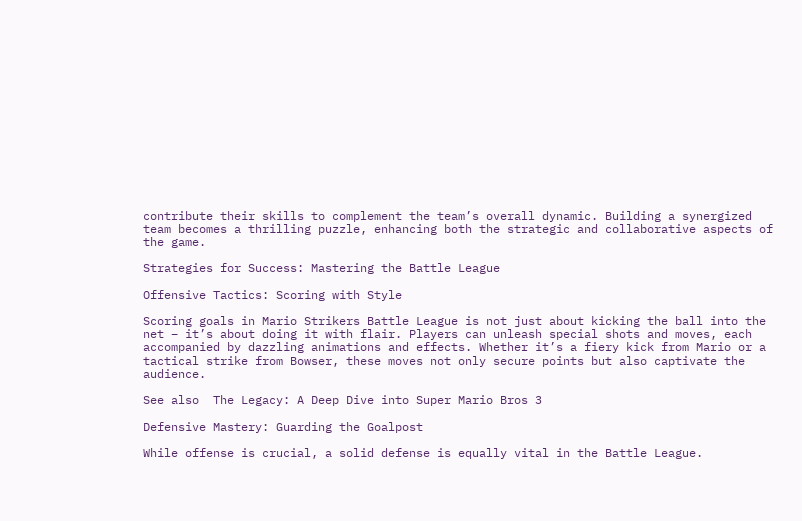contribute their skills to complement the team’s overall dynamic. Building a synergized team becomes a thrilling puzzle, enhancing both the strategic and collaborative aspects of the game.

Strategies for Success: Mastering the Battle League

Offensive Tactics: Scoring with Style

Scoring goals in Mario Strikers Battle League is not just about kicking the ball into the net – it’s about doing it with flair. Players can unleash special shots and moves, each accompanied by dazzling animations and effects. Whether it’s a fiery kick from Mario or a tactical strike from Bowser, these moves not only secure points but also captivate the audience.

See also  The Legacy: A Deep Dive into Super Mario Bros 3

Defensive Mastery: Guarding the Goalpost

While offense is crucial, a solid defense is equally vital in the Battle League.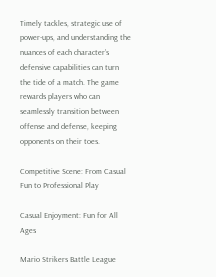Timely tackles, strategic use of power-ups, and understanding the nuances of each character’s defensive capabilities can turn the tide of a match. The game rewards players who can seamlessly transition between offense and defense, keeping opponents on their toes.

Competitive Scene: From Casual Fun to Professional Play

Casual Enjoyment: Fun for All Ages

Mario Strikers Battle League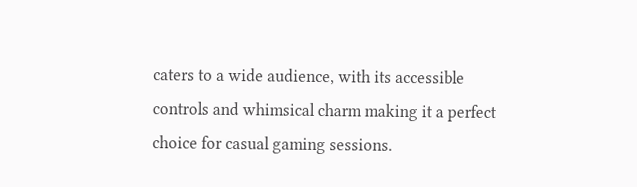caters to a wide audience, with its accessible controls and whimsical charm making it a perfect choice for casual gaming sessions.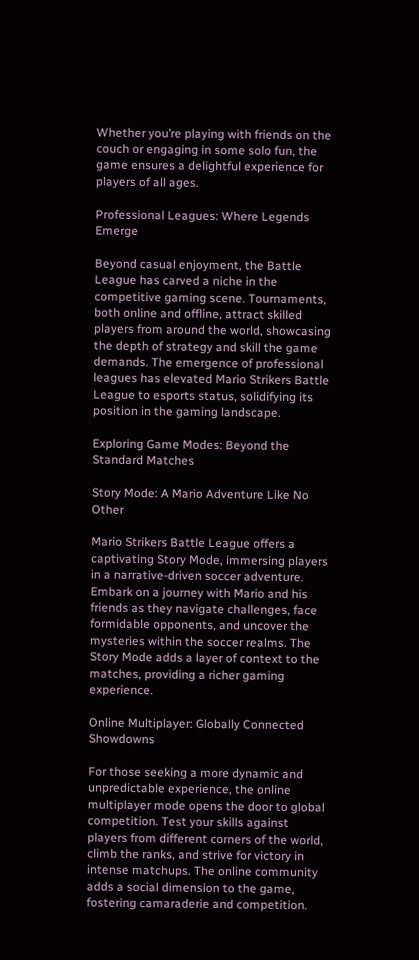Whether you’re playing with friends on the couch or engaging in some solo fun, the game ensures a delightful experience for players of all ages.

Professional Leagues: Where Legends Emerge

Beyond casual enjoyment, the Battle League has carved a niche in the competitive gaming scene. Tournaments, both online and offline, attract skilled players from around the world, showcasing the depth of strategy and skill the game demands. The emergence of professional leagues has elevated Mario Strikers Battle League to esports status, solidifying its position in the gaming landscape.

Exploring Game Modes: Beyond the Standard Matches

Story Mode: A Mario Adventure Like No Other

Mario Strikers Battle League offers a captivating Story Mode, immersing players in a narrative-driven soccer adventure. Embark on a journey with Mario and his friends as they navigate challenges, face formidable opponents, and uncover the mysteries within the soccer realms. The Story Mode adds a layer of context to the matches, providing a richer gaming experience.

Online Multiplayer: Globally Connected Showdowns

For those seeking a more dynamic and unpredictable experience, the online multiplayer mode opens the door to global competition. Test your skills against players from different corners of the world, climb the ranks, and strive for victory in intense matchups. The online community adds a social dimension to the game, fostering camaraderie and competition.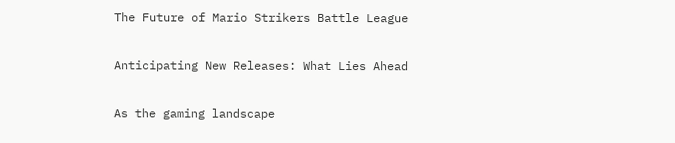The Future of Mario Strikers Battle League

Anticipating New Releases: What Lies Ahead

As the gaming landscape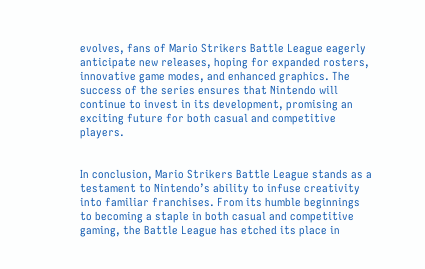evolves, fans of Mario Strikers Battle League eagerly anticipate new releases, hoping for expanded rosters, innovative game modes, and enhanced graphics. The success of the series ensures that Nintendo will continue to invest in its development, promising an exciting future for both casual and competitive players.


In conclusion, Mario Strikers Battle League stands as a testament to Nintendo’s ability to infuse creativity into familiar franchises. From its humble beginnings to becoming a staple in both casual and competitive gaming, the Battle League has etched its place in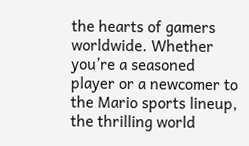the hearts of gamers worldwide. Whether you’re a seasoned player or a newcomer to the Mario sports lineup, the thrilling world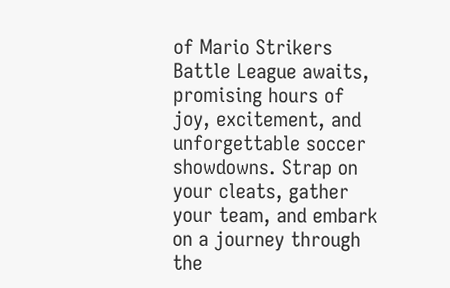of Mario Strikers Battle League awaits, promising hours of joy, excitement, and unforgettable soccer showdowns. Strap on your cleats, gather your team, and embark on a journey through the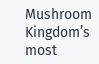Mushroom Kingdom’s most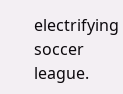electrifying soccer league.